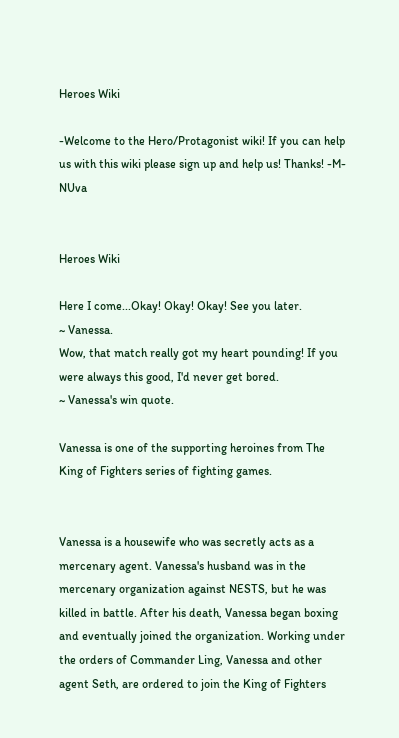Heroes Wiki

-Welcome to the Hero/Protagonist wiki! If you can help us with this wiki please sign up and help us! Thanks! -M-NUva


Heroes Wiki

Here I come...Okay! Okay! Okay! See you later.
~ Vanessa.
Wow, that match really got my heart pounding! If you were always this good, I'd never get bored.
~ Vanessa's win quote.

Vanessa is one of the supporting heroines from The King of Fighters series of fighting games.


Vanessa is a housewife who was secretly acts as a mercenary agent. Vanessa's husband was in the mercenary organization against NESTS, but he was killed in battle. After his death, Vanessa began boxing and eventually joined the organization. Working under the orders of Commander Ling, Vanessa and other agent Seth, are ordered to join the King of Fighters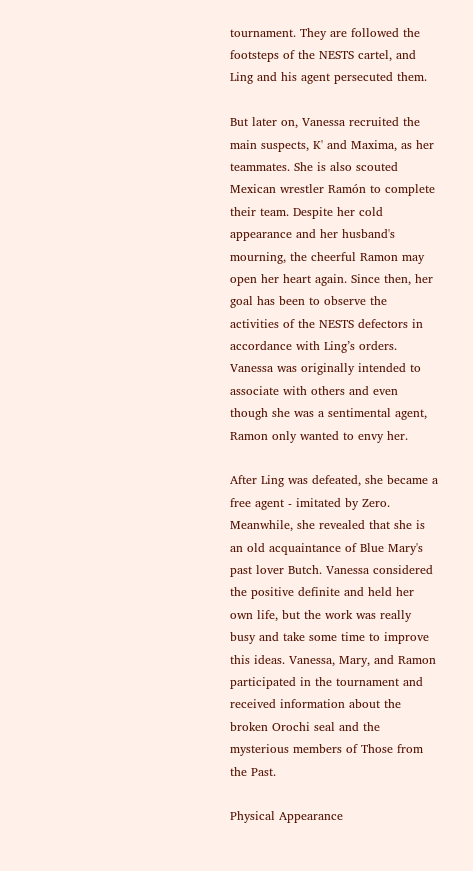tournament. They are followed the footsteps of the NESTS cartel, and Ling and his agent persecuted them.

But later on, Vanessa recruited the main suspects, K' and Maxima, as her teammates. She is also scouted Mexican wrestler Ramón to complete their team. Despite her cold appearance and her husband's mourning, the cheerful Ramon may open her heart again. Since then, her goal has been to observe the activities of the NESTS defectors in accordance with Ling’s orders. Vanessa was originally intended to associate with others and even though she was a sentimental agent, Ramon only wanted to envy her.

After Ling was defeated, she became a free agent - imitated by Zero. Meanwhile, she revealed that she is an old acquaintance of Blue Mary's past lover Butch. Vanessa considered the positive definite and held her own life, but the work was really busy and take some time to improve this ideas. Vanessa, Mary, and Ramon participated in the tournament and received information about the broken Orochi seal and the mysterious members of Those from the Past.

Physical Appearance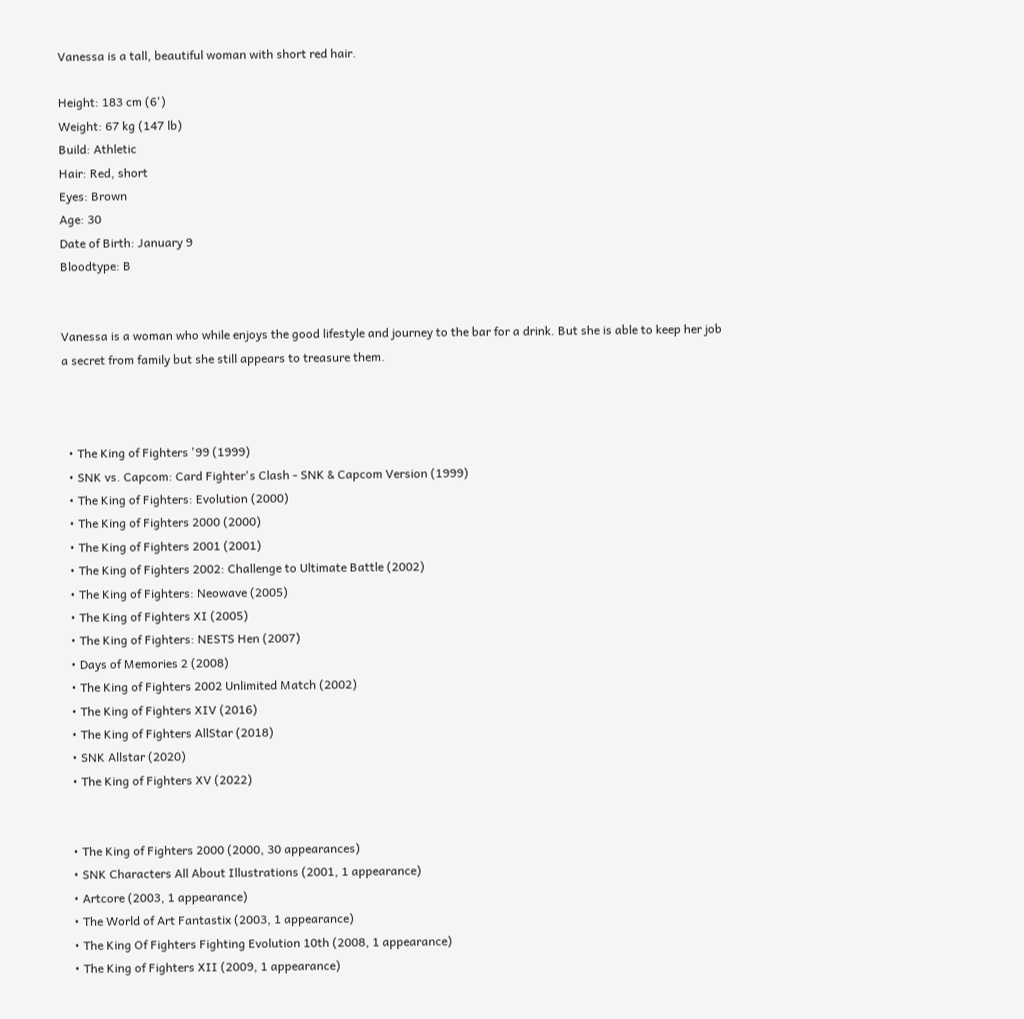Vanessa is a tall, beautiful woman with short red hair.

Height: 183 cm (6')
Weight: 67 kg (147 lb)
Build: Athletic
Hair: Red, short
Eyes: Brown
Age: 30
Date of Birth: January 9
Bloodtype: B


Vanessa is a woman who while enjoys the good lifestyle and journey to the bar for a drink. But she is able to keep her job a secret from family but she still appears to treasure them.



  • The King of Fighters '99 (1999)
  • SNK vs. Capcom: Card Fighter's Clash - SNK & Capcom Version (1999)
  • The King of Fighters: Evolution (2000)
  • The King of Fighters 2000 (2000)
  • The King of Fighters 2001 (2001)
  • The King of Fighters 2002: Challenge to Ultimate Battle (2002)
  • The King of Fighters: Neowave (2005)
  • The King of Fighters XI (2005)
  • The King of Fighters: NESTS Hen (2007)
  • Days of Memories 2 (2008)
  • The King of Fighters 2002 Unlimited Match (2002)
  • The King of Fighters XIV (2016)
  • The King of Fighters AllStar (2018)
  • SNK Allstar (2020)
  • The King of Fighters XV (2022)


  • The King of Fighters 2000 (2000, 30 appearances)
  • SNK Characters All About Illustrations (2001, 1 appearance)
  • Artcore (2003, 1 appearance)
  • The World of Art Fantastix (2003, 1 appearance)
  • The King Of Fighters Fighting Evolution 10th (2008, 1 appearance)
  • The King of Fighters XII (2009, 1 appearance)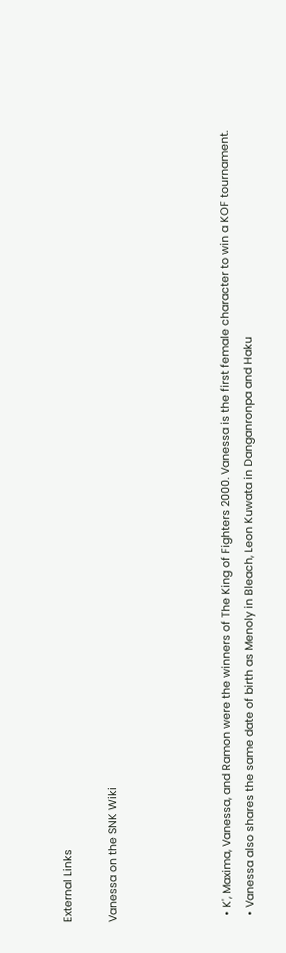External Links

Vanessa on the SNK Wiki




  • K', Maxima, Vanessa, and Ramon were the winners of The King of Fighters 2000. Vanessa is the first female character to win a KOF tournament.
  • Vanessa also shares the same date of birth as Menoly in Bleach, Leon Kuwata in Danganronpa and Haku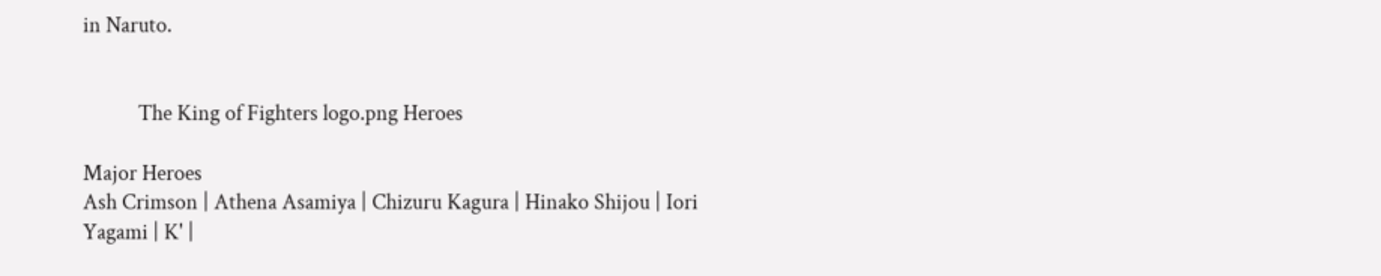in Naruto.


           The King of Fighters logo.png Heroes

Major Heroes
Ash Crimson | Athena Asamiya | Chizuru Kagura | Hinako Shijou | Iori Yagami | K' |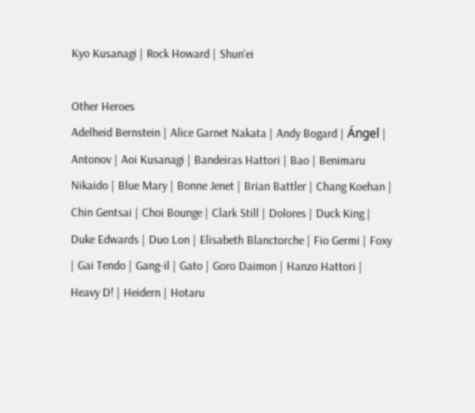Kyo Kusanagi | Rock Howard | Shun'ei

Other Heroes
Adelheid Bernstein | Alice Garnet Nakata | Andy Bogard | Ángel | Antonov | Aoi Kusanagi | Bandeiras Hattori | Bao | Benimaru Nikaido | Blue Mary | Bonne Jenet | Brian Battler | Chang Koehan | Chin Gentsai | Choi Bounge | Clark Still | Dolores | Duck King | Duke Edwards | Duo Lon | Elisabeth Blanctorche | Fio Germi | Foxy | Gai Tendo | Gang-il | Gato | Goro Daimon | Hanzo Hattori | Heavy D! | Heidern | Hotaru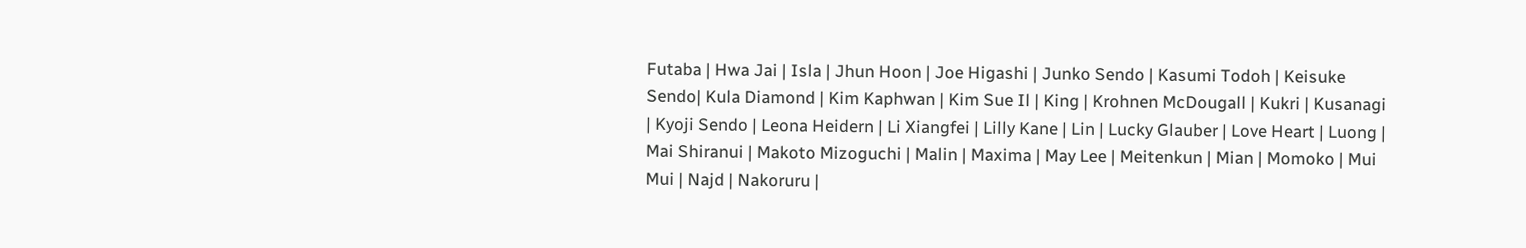Futaba | Hwa Jai | Isla | Jhun Hoon | Joe Higashi | Junko Sendo | Kasumi Todoh | Keisuke Sendo| Kula Diamond | Kim Kaphwan | Kim Sue Il | King | Krohnen McDougall | Kukri | Kusanagi | Kyoji Sendo | Leona Heidern | Li Xiangfei | Lilly Kane | Lin | Lucky Glauber | Love Heart | Luong | Mai Shiranui | Makoto Mizoguchi | Malin | Maxima | May Lee | Meitenkun | Mian | Momoko | Mui Mui | Najd | Nakoruru |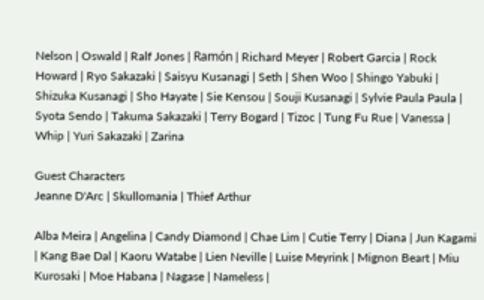Nelson | Oswald | Ralf Jones | Ramón | Richard Meyer | Robert Garcia | Rock Howard | Ryo Sakazaki | Saisyu Kusanagi | Seth | Shen Woo | Shingo Yabuki | Shizuka Kusanagi | Sho Hayate | Sie Kensou | Souji Kusanagi | Sylvie Paula Paula | Syota Sendo | Takuma Sakazaki | Terry Bogard | Tizoc | Tung Fu Rue | Vanessa | Whip | Yuri Sakazaki | Zarina

Guest Characters
Jeanne D'Arc | Skullomania | Thief Arthur

Alba Meira | Angelina | Candy Diamond | Chae Lim | Cutie Terry | Diana | Jun Kagami | Kang Bae Dal | Kaoru Watabe | Lien Neville | Luise Meyrink | Mignon Beart | Miu Kurosaki | Moe Habana | Nagase | Nameless |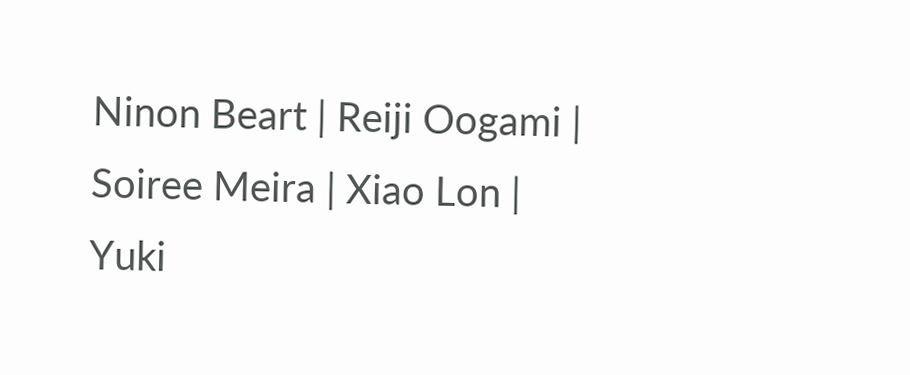Ninon Beart | Reiji Oogami | Soiree Meira | Xiao Lon | Yuki